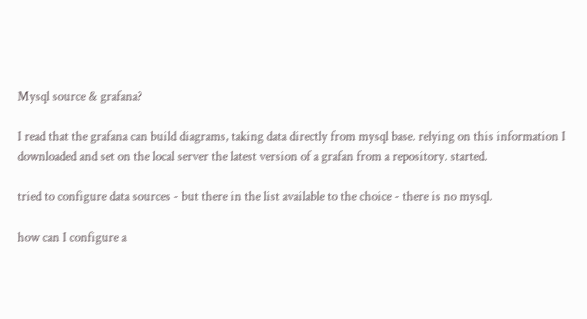Mysql source & grafana?

I read that the grafana can build diagrams, taking data directly from mysql base. relying on this information I downloaded and set on the local server the latest version of a grafan from a repository. started.

tried to configure data sources - but there in the list available to the choice - there is no mysql.

how can I configure a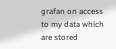grafan on access to my data which are stored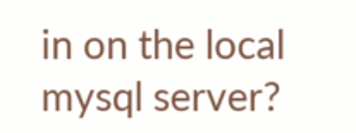in on the local mysql server?